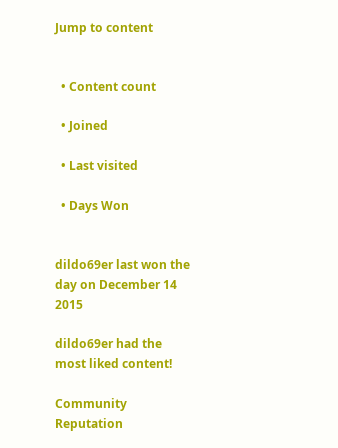Jump to content


  • Content count

  • Joined

  • Last visited

  • Days Won


dildo69er last won the day on December 14 2015

dildo69er had the most liked content!

Community Reputation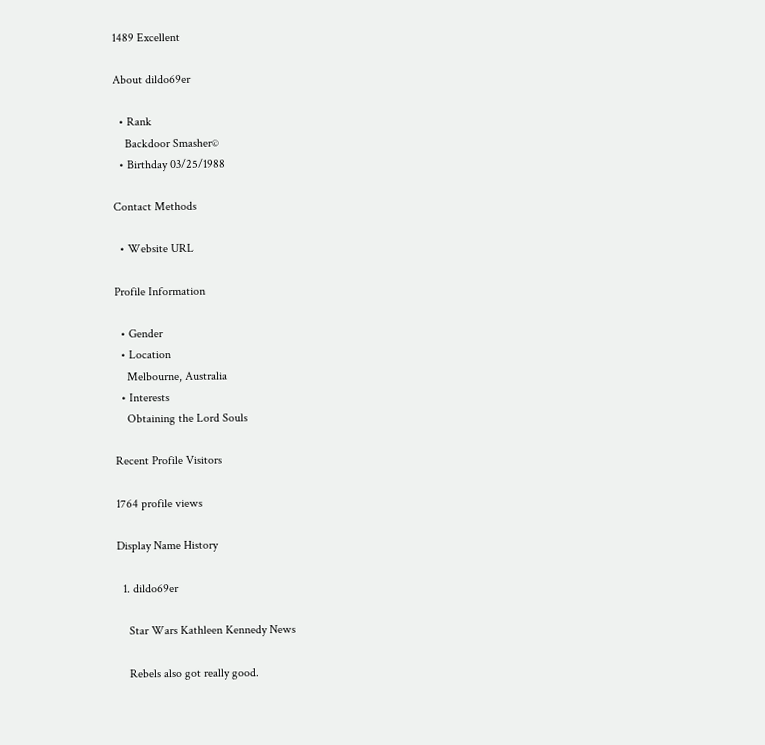1489 Excellent

About dildo69er

  • Rank
    Backdoor Smasher©
  • Birthday 03/25/1988

Contact Methods

  • Website URL

Profile Information

  • Gender
  • Location
    Melbourne, Australia
  • Interests
    Obtaining the Lord Souls

Recent Profile Visitors

1764 profile views

Display Name History

  1. dildo69er

    Star Wars Kathleen Kennedy News

    Rebels also got really good.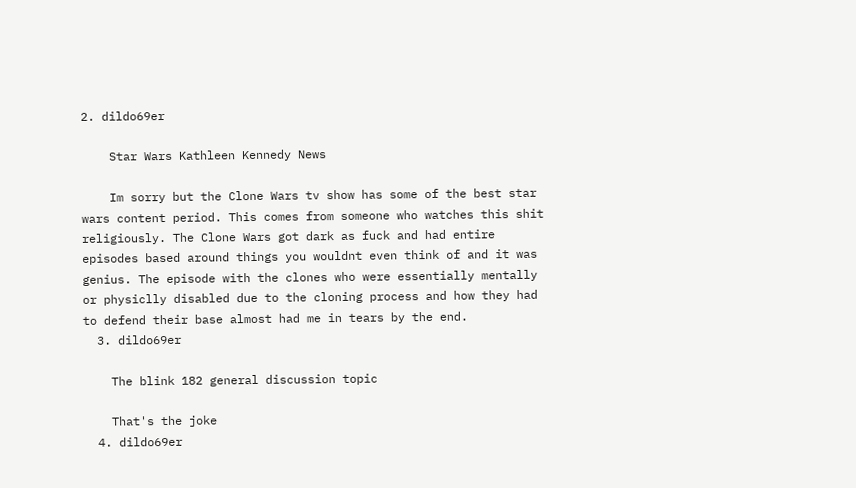2. dildo69er

    Star Wars Kathleen Kennedy News

    Im sorry but the Clone Wars tv show has some of the best star wars content period. This comes from someone who watches this shit religiously. The Clone Wars got dark as fuck and had entire episodes based around things you wouldnt even think of and it was genius. The episode with the clones who were essentially mentally or physiclly disabled due to the cloning process and how they had to defend their base almost had me in tears by the end.
  3. dildo69er

    The blink 182 general discussion topic

    That's the joke
  4. dildo69er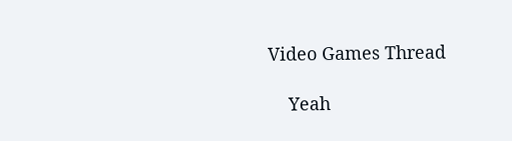Video Games Thread

    Yeah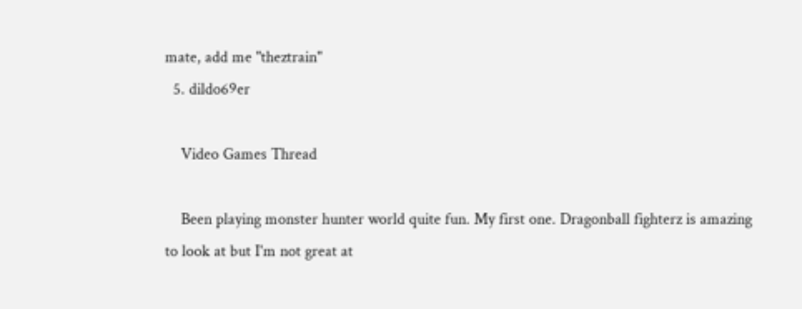mate, add me "theztrain"
  5. dildo69er

    Video Games Thread

    Been playing monster hunter world quite fun. My first one. Dragonball fighterz is amazing to look at but I'm not great at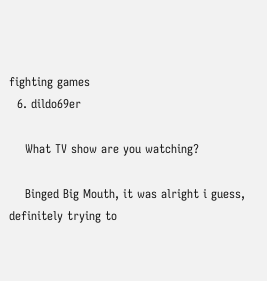fighting games
  6. dildo69er

    What TV show are you watching?

    Binged Big Mouth, it was alright i guess, definitely trying to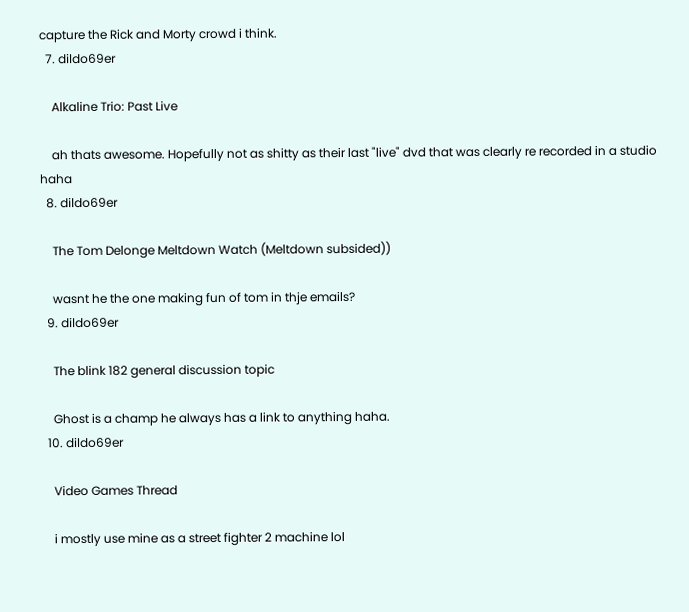capture the Rick and Morty crowd i think.
  7. dildo69er

    Alkaline Trio: Past Live

    ah thats awesome. Hopefully not as shitty as their last "live" dvd that was clearly re recorded in a studio haha
  8. dildo69er

    The Tom Delonge Meltdown Watch (Meltdown subsided))

    wasnt he the one making fun of tom in thje emails?
  9. dildo69er

    The blink 182 general discussion topic

    Ghost is a champ he always has a link to anything haha.
  10. dildo69er

    Video Games Thread

    i mostly use mine as a street fighter 2 machine lol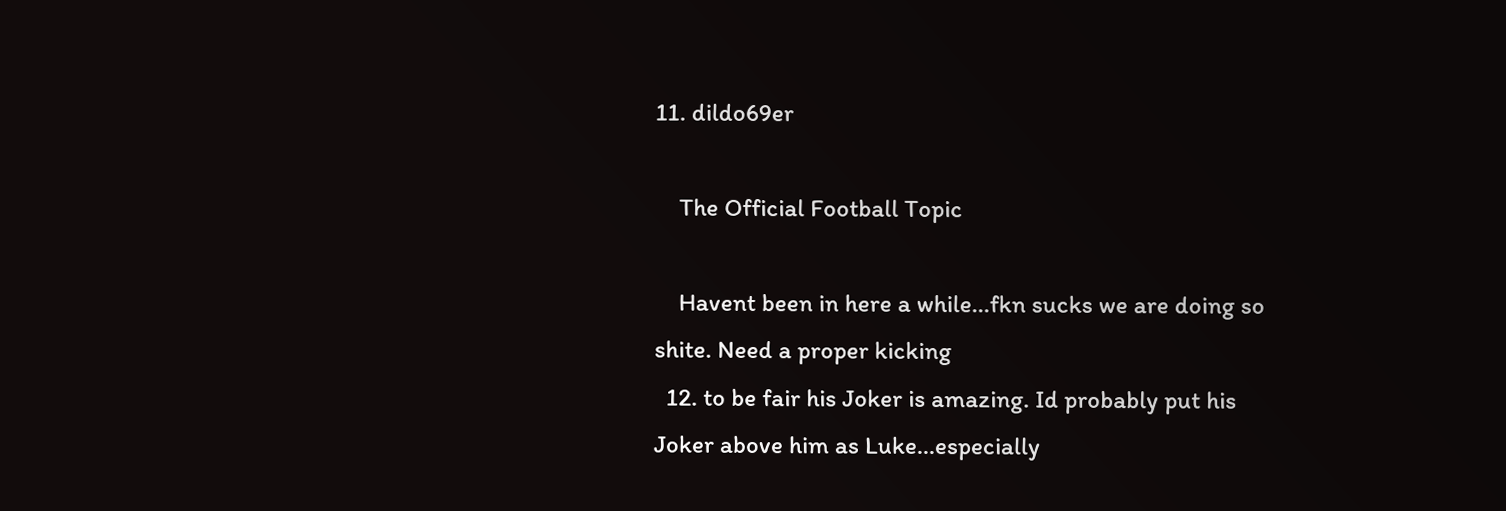11. dildo69er

    The Official Football Topic

    Havent been in here a while...fkn sucks we are doing so shite. Need a proper kicking
  12. to be fair his Joker is amazing. Id probably put his Joker above him as Luke...especially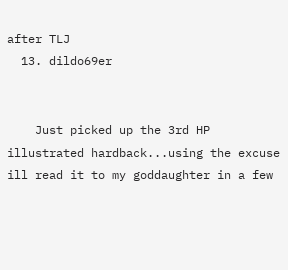after TLJ
  13. dildo69er


    Just picked up the 3rd HP illustrated hardback...using the excuse ill read it to my goddaughter in a few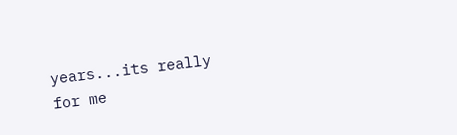years...its really for me